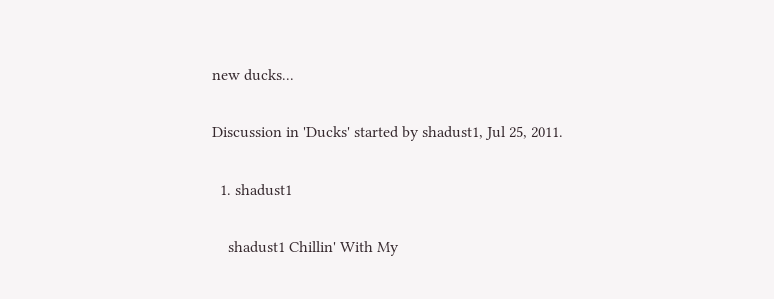new ducks...

Discussion in 'Ducks' started by shadust1, Jul 25, 2011.

  1. shadust1

    shadust1 Chillin' With My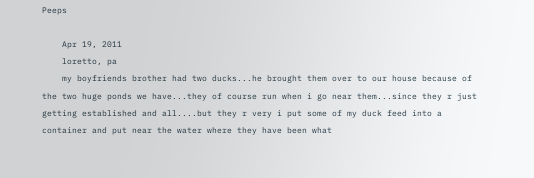Peeps

    Apr 19, 2011
    loretto, pa
    my boyfriends brother had two ducks...he brought them over to our house because of the two huge ponds we have...they of course run when i go near them...since they r just getting established and all....but they r very i put some of my duck feed into a container and put near the water where they have been what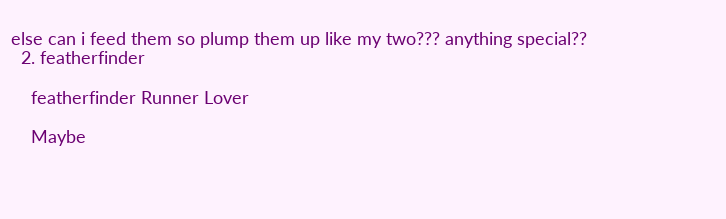else can i feed them so plump them up like my two??? anything special??
  2. featherfinder

    featherfinder Runner Lover

    Maybe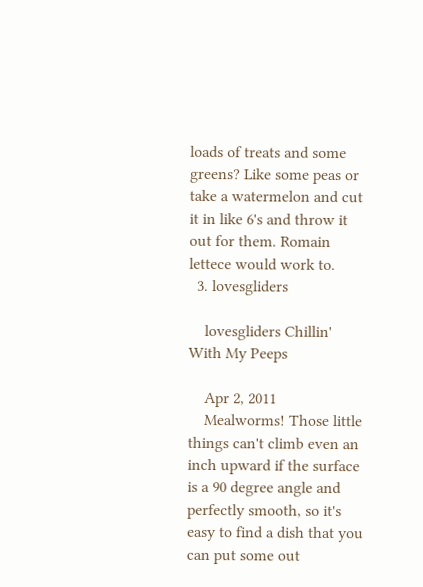loads of treats and some greens? Like some peas or take a watermelon and cut it in like 6's and throw it out for them. Romain lettece would work to.
  3. lovesgliders

    lovesgliders Chillin' With My Peeps

    Apr 2, 2011
    Mealworms! Those little things can't climb even an inch upward if the surface is a 90 degree angle and perfectly smooth, so it's easy to find a dish that you can put some out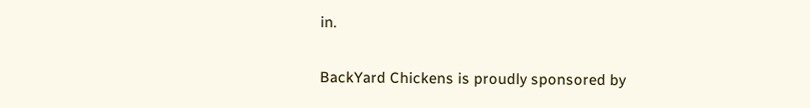in.

BackYard Chickens is proudly sponsored by